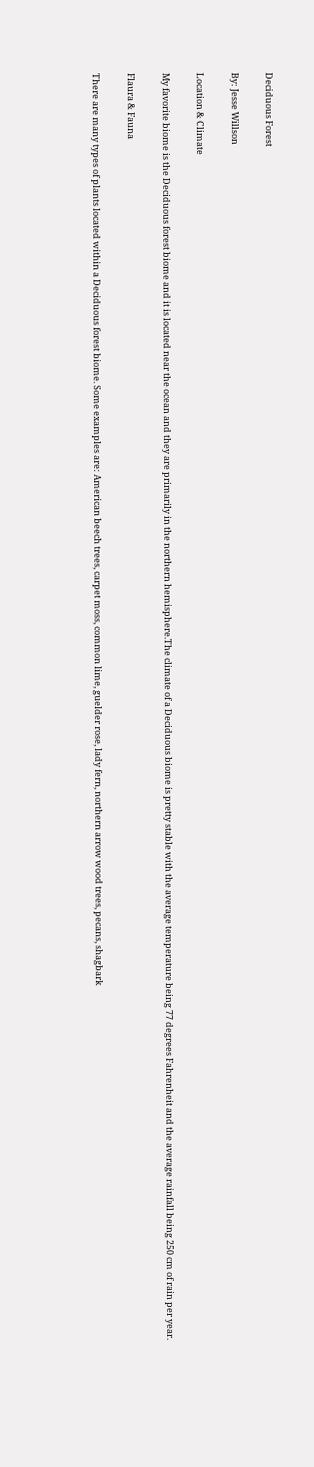Deciduous Forest

By: Jesse Willson

Location & Climate

My favorite biome is the Deciduous forest biome and it is located near the ocean and they are primarily in the northern hemisphere.The climate of a Deciduous biome is pretty stable with the average temperature being 77 degrees Fahrenheit and the average rainfall being 250 cm of rain per year.

Flaura & Fauna

There are many types of plants located within a Deciduous forest biome. Some examples are: American beech trees, carpet moss, common lime, guelder rose, lady fern, northern arrow wood trees, pecans, shagbark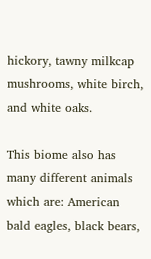hickory, tawny milkcap mushrooms, white birch, and white oaks.

This biome also has many different animals which are: American bald eagles, black bears,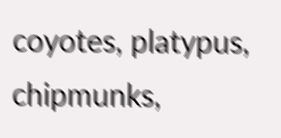coyotes, platypus, chipmunks,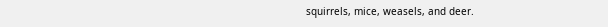squirrels, mice, weasels, and deer.